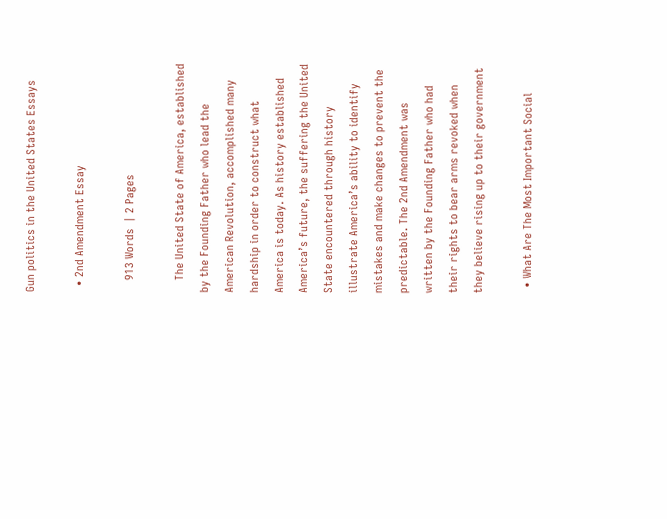Gun politics in the United States Essays

  • 2nd Amendment Essay

    913 Words  | 2 Pages

    The United State of America, established by the Founding Father who lead the American Revolution, accomplished many hardship in order to construct what America is today. As history established America’s future, the suffering the United State encountered through history illustrate America’s ability to identify mistakes and make changes to prevent the predictable. The 2nd Amendment was written by the Founding Father who had their rights to bear arms revoked when they believe rising up to their government

  • What Are The Most Important Social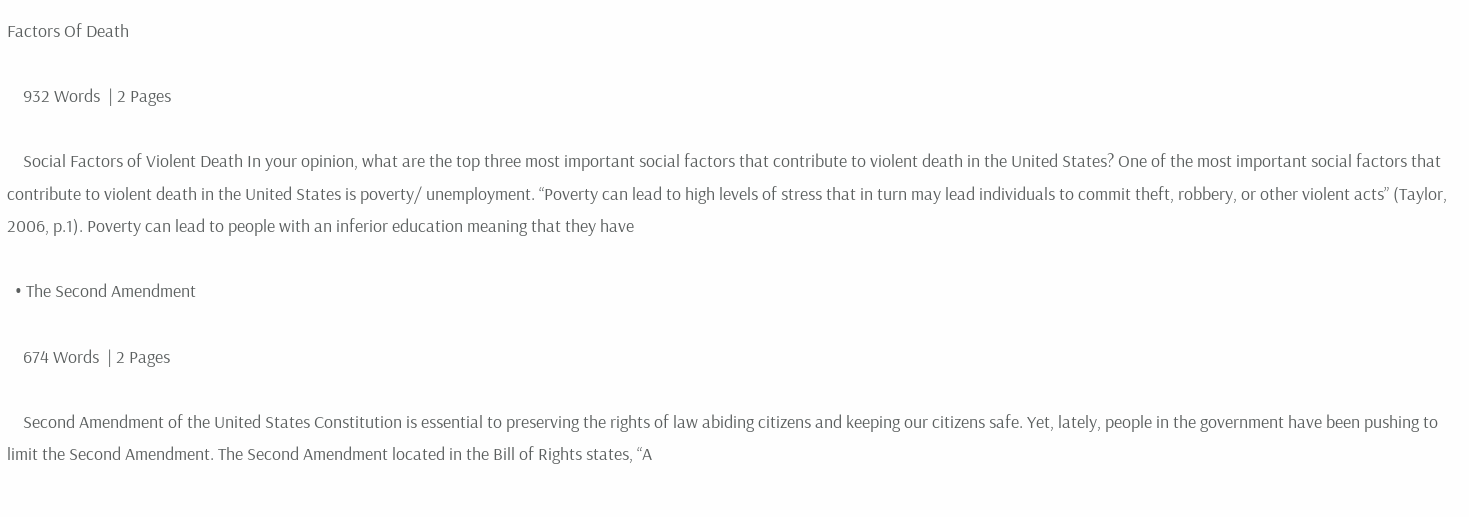Factors Of Death

    932 Words  | 2 Pages

    Social Factors of Violent Death In your opinion, what are the top three most important social factors that contribute to violent death in the United States? One of the most important social factors that contribute to violent death in the United States is poverty/ unemployment. “Poverty can lead to high levels of stress that in turn may lead individuals to commit theft, robbery, or other violent acts” (Taylor, 2006, p.1). Poverty can lead to people with an inferior education meaning that they have

  • The Second Amendment

    674 Words  | 2 Pages

    Second Amendment of the United States Constitution is essential to preserving the rights of law abiding citizens and keeping our citizens safe. Yet, lately, people in the government have been pushing to limit the Second Amendment. The Second Amendment located in the Bill of Rights states, “A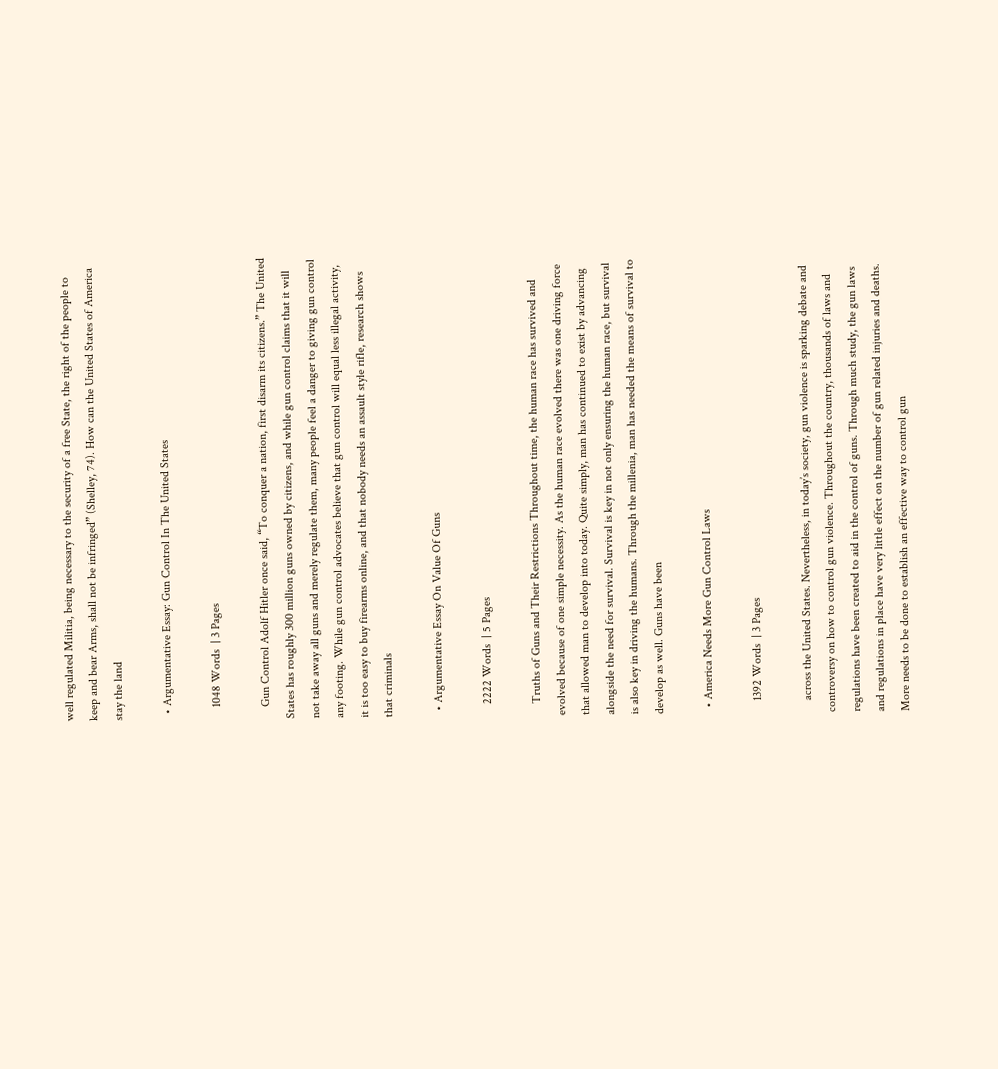well regulated Militia, being necessary to the security of a free State, the right of the people to keep and bear Arms, shall not be infringed” (Shelley, 74). How can the United States of America stay the land

  • Argumentative Essay: Gun Control In The United States

    1048 Words  | 3 Pages

    Gun Control Adolf Hitler once said, “To conquer a nation, first disarm its citizens.” The United States has roughly 300 million guns owned by citizens, and while gun control claims that it will not take away all guns and merely regulate them, many people feel a danger to giving gun control any footing. While gun control advocates believe that gun control will equal less illegal activity, it is too easy to buy firearms online, and that nobody needs an assault style rifle, research shows that criminals

  • Argumentative Essay On Value Of Guns

    2222 Words  | 5 Pages

    Truths of Guns and Their Restrictions Throughout time, the human race has survived and evolved because of one simple necessity. As the human race evolved there was one driving force that allowed man to develop into today. Quite simply, man has continued to exist by advancing alongside the need for survival. Survival is key in not only ensuring the human race, but survival is also key in driving the humans. Through the millenia, man has needed the means of survival to develop as well. Guns have been

  • America Needs More Gun Control Laws

    1392 Words  | 3 Pages

    across the United States. Nevertheless, in today’s society, gun violence is sparking debate and controversy on how to control gun violence. Throughout the country, thousands of laws and regulations have been created to aid in the control of guns. Through much study, the gun laws and regulations in place have very little effect on the number of gun related injuries and deaths. More needs to be done to establish an effective way to control gun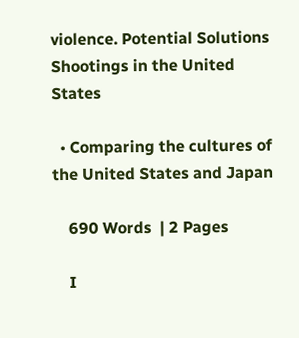violence. Potential Solutions Shootings in the United States

  • Comparing the cultures of the United States and Japan

    690 Words  | 2 Pages

    I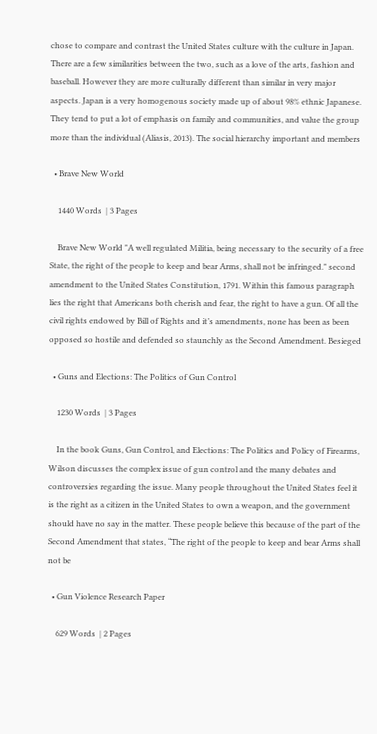chose to compare and contrast the United States culture with the culture in Japan. There are a few similarities between the two, such as a love of the arts, fashion and baseball. However they are more culturally different than similar in very major aspects. Japan is a very homogenous society made up of about 98% ethnic Japanese. They tend to put a lot of emphasis on family and communities, and value the group more than the individual (Aliasis, 2013). The social hierarchy important and members

  • Brave New World

    1440 Words  | 3 Pages

    Brave New World "A well regulated Militia, being necessary to the security of a free State, the right of the people to keep and bear Arms, shall not be infringed." second amendment to the United States Constitution, 1791. Within this famous paragraph lies the right that Americans both cherish and fear, the right to have a gun. Of all the civil rights endowed by Bill of Rights and it’s amendments, none has been as been opposed so hostile and defended so staunchly as the Second Amendment. Besieged

  • Guns and Elections: The Politics of Gun Control

    1230 Words  | 3 Pages

    In the book Guns, Gun Control, and Elections: The Politics and Policy of Firearms, Wilson discusses the complex issue of gun control and the many debates and controversies regarding the issue. Many people throughout the United States feel it is the right as a citizen in the United States to own a weapon, and the government should have no say in the matter. These people believe this because of the part of the Second Amendment that states, “The right of the people to keep and bear Arms shall not be

  • Gun Violence Research Paper

    629 Words  | 2 Pages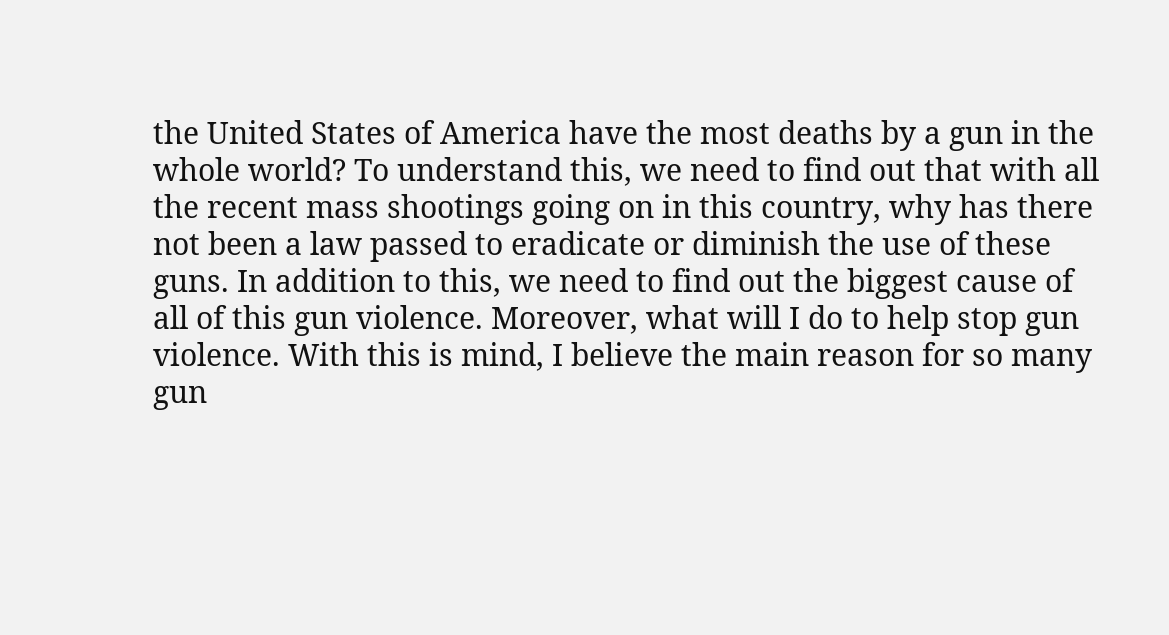the United States of America have the most deaths by a gun in the whole world? To understand this, we need to find out that with all the recent mass shootings going on in this country, why has there not been a law passed to eradicate or diminish the use of these guns. In addition to this, we need to find out the biggest cause of all of this gun violence. Moreover, what will I do to help stop gun violence. With this is mind, I believe the main reason for so many gun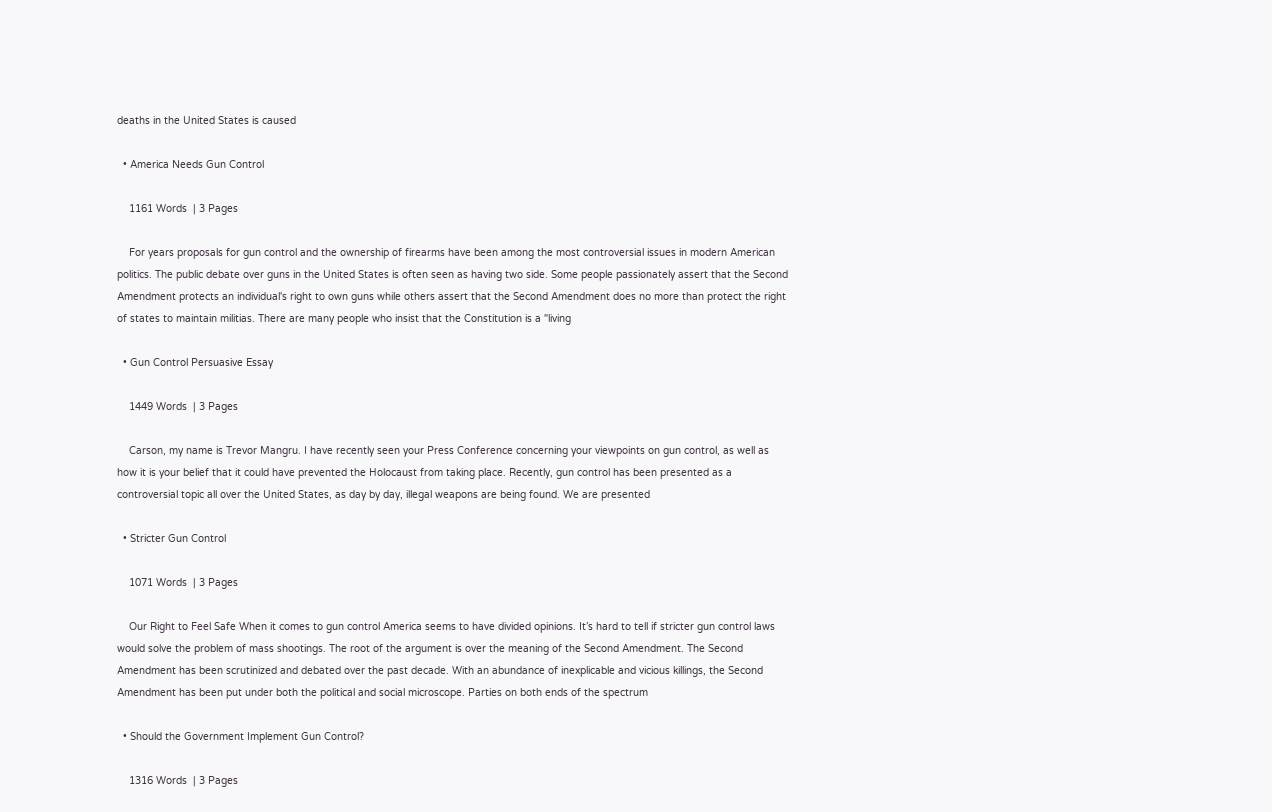deaths in the United States is caused

  • America Needs Gun Control

    1161 Words  | 3 Pages

    For years proposals for gun control and the ownership of firearms have been among the most controversial issues in modern American politics. The public debate over guns in the United States is often seen as having two side. Some people passionately assert that the Second Amendment protects an individual's right to own guns while others assert that the Second Amendment does no more than protect the right of states to maintain militias. There are many people who insist that the Constitution is a "living

  • Gun Control Persuasive Essay

    1449 Words  | 3 Pages

    Carson, my name is Trevor Mangru. I have recently seen your Press Conference concerning your viewpoints on gun control, as well as how it is your belief that it could have prevented the Holocaust from taking place. Recently, gun control has been presented as a controversial topic all over the United States, as day by day, illegal weapons are being found. We are presented

  • Stricter Gun Control

    1071 Words  | 3 Pages

    Our Right to Feel Safe When it comes to gun control America seems to have divided opinions. It’s hard to tell if stricter gun control laws would solve the problem of mass shootings. The root of the argument is over the meaning of the Second Amendment. The Second Amendment has been scrutinized and debated over the past decade. With an abundance of inexplicable and vicious killings, the Second Amendment has been put under both the political and social microscope. Parties on both ends of the spectrum

  • Should the Government Implement Gun Control?

    1316 Words  | 3 Pages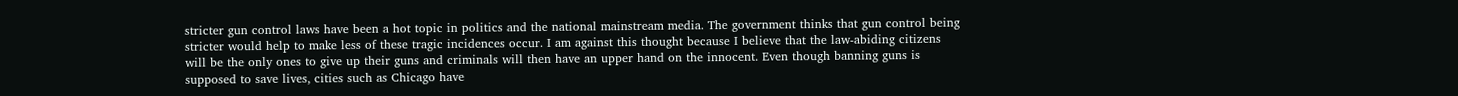stricter gun control laws have been a hot topic in politics and the national mainstream media. The government thinks that gun control being stricter would help to make less of these tragic incidences occur. I am against this thought because I believe that the law-abiding citizens will be the only ones to give up their guns and criminals will then have an upper hand on the innocent. Even though banning guns is supposed to save lives, cities such as Chicago have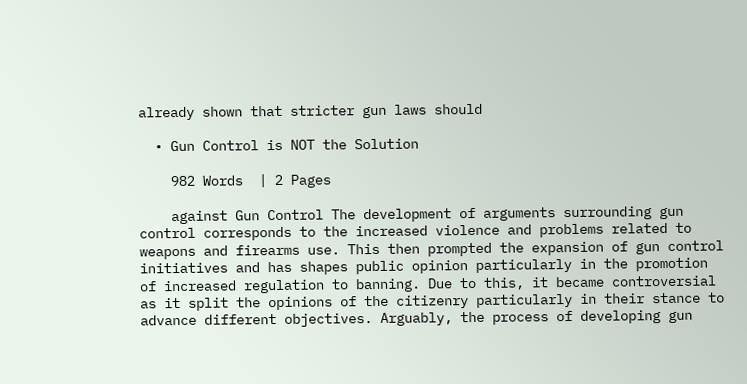already shown that stricter gun laws should

  • Gun Control is NOT the Solution

    982 Words  | 2 Pages

    against Gun Control The development of arguments surrounding gun control corresponds to the increased violence and problems related to weapons and firearms use. This then prompted the expansion of gun control initiatives and has shapes public opinion particularly in the promotion of increased regulation to banning. Due to this, it became controversial as it split the opinions of the citizenry particularly in their stance to advance different objectives. Arguably, the process of developing gun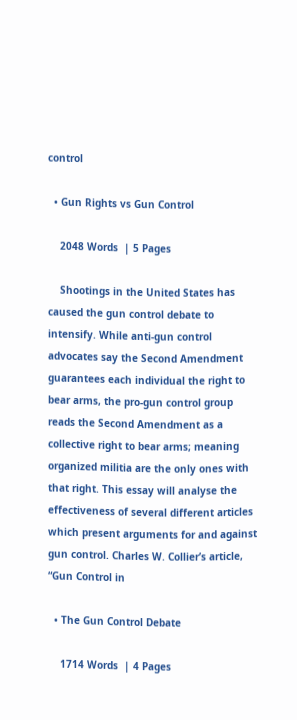control

  • Gun Rights vs Gun Control

    2048 Words  | 5 Pages

    Shootings in the United States has caused the gun control debate to intensify. While anti-gun control advocates say the Second Amendment guarantees each individual the right to bear arms, the pro-gun control group reads the Second Amendment as a collective right to bear arms; meaning organized militia are the only ones with that right. This essay will analyse the effectiveness of several different articles which present arguments for and against gun control. Charles W. Collier’s article, “Gun Control in

  • The Gun Control Debate

    1714 Words  | 4 Pages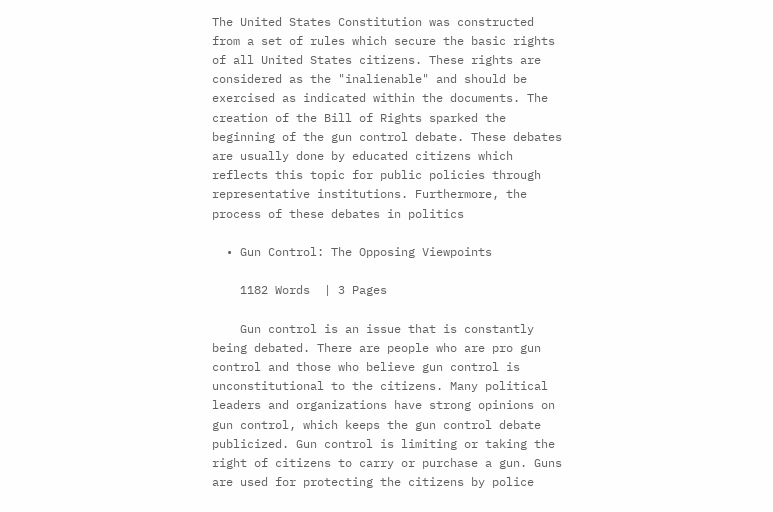The United States Constitution was constructed from a set of rules which secure the basic rights of all United States citizens. These rights are considered as the "inalienable" and should be exercised as indicated within the documents. The creation of the Bill of Rights sparked the beginning of the gun control debate. These debates are usually done by educated citizens which reflects this topic for public policies through representative institutions. Furthermore, the process of these debates in politics

  • Gun Control: The Opposing Viewpoints

    1182 Words  | 3 Pages

    Gun control is an issue that is constantly being debated. There are people who are pro gun control and those who believe gun control is unconstitutional to the citizens. Many political leaders and organizations have strong opinions on gun control, which keeps the gun control debate publicized. Gun control is limiting or taking the right of citizens to carry or purchase a gun. Guns are used for protecting the citizens by police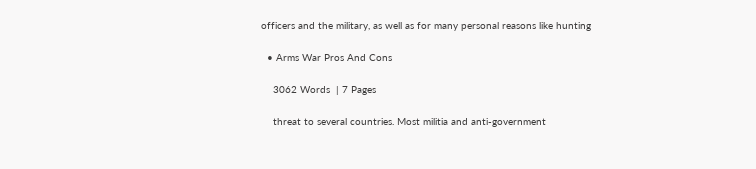officers and the military, as well as for many personal reasons like hunting

  • Arms War Pros And Cons

    3062 Words  | 7 Pages

    threat to several countries. Most militia and anti-government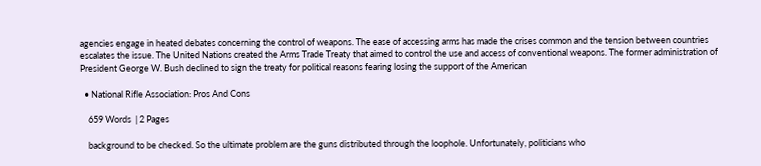agencies engage in heated debates concerning the control of weapons. The ease of accessing arms has made the crises common and the tension between countries escalates the issue. The United Nations created the Arms Trade Treaty that aimed to control the use and access of conventional weapons. The former administration of President George W. Bush declined to sign the treaty for political reasons fearing losing the support of the American

  • National Rifle Association: Pros And Cons

    659 Words  | 2 Pages

    background to be checked. So the ultimate problem are the guns distributed through the loophole. Unfortunately, politicians who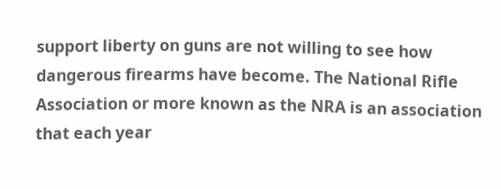support liberty on guns are not willing to see how dangerous firearms have become. The National Rifle Association or more known as the NRA is an association that each year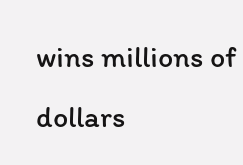wins millions of dollars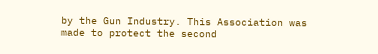by the Gun Industry. This Association was made to protect the second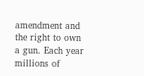amendment and the right to own a gun. Each year millions of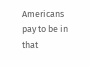Americans pay to be in that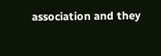association and they